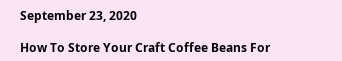September 23, 2020

How To Store Your Craft Coffee Beans For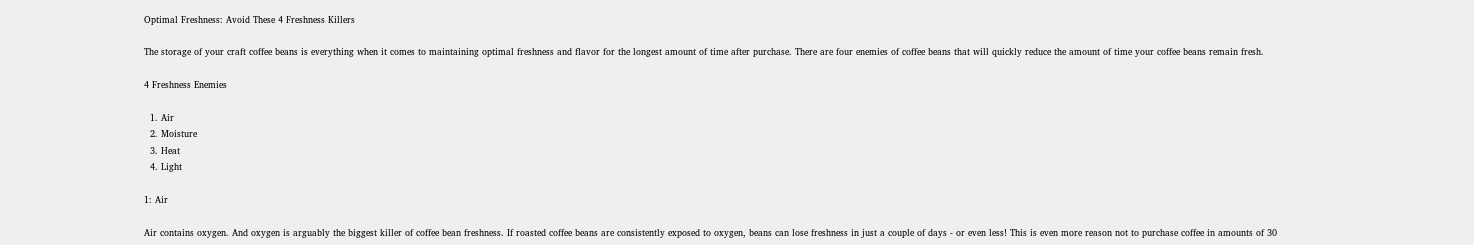Optimal Freshness: Avoid These 4 Freshness Killers

The storage of your craft coffee beans is everything when it comes to maintaining optimal freshness and flavor for the longest amount of time after purchase. There are four enemies of coffee beans that will quickly reduce the amount of time your coffee beans remain fresh.

4 Freshness Enemies

  1. Air
  2. Moisture
  3. Heat
  4. Light

1: Air

Air contains oxygen. And oxygen is arguably the biggest killer of coffee bean freshness. If roasted coffee beans are consistently exposed to oxygen, beans can lose freshness in just a couple of days - or even less! This is even more reason not to purchase coffee in amounts of 30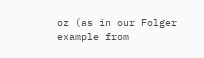oz (as in our Folger example from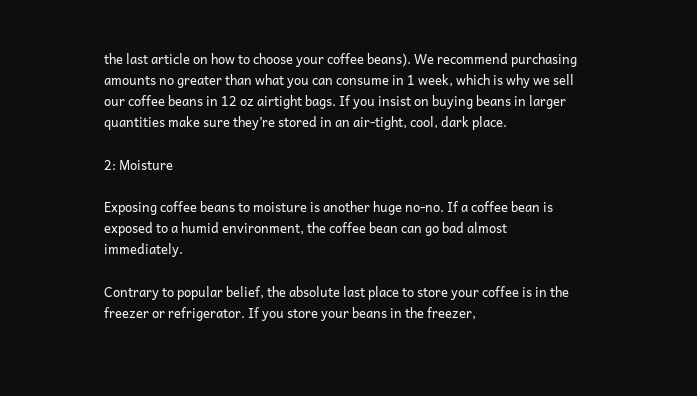the last article on how to choose your coffee beans). We recommend purchasing amounts no greater than what you can consume in 1 week, which is why we sell our coffee beans in 12 oz airtight bags. If you insist on buying beans in larger quantities make sure they’re stored in an air-tight, cool, dark place.

2: Moisture

Exposing coffee beans to moisture is another huge no-no. If a coffee bean is exposed to a humid environment, the coffee bean can go bad almost immediately.

Contrary to popular belief, the absolute last place to store your coffee is in the freezer or refrigerator. If you store your beans in the freezer,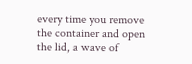every time you remove the container and open the lid, a wave of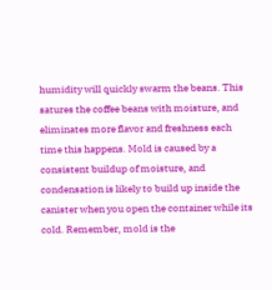humidity will quickly swarm the beans. This satures the coffee beans with moisture, and eliminates more flavor and freshness each time this happens. Mold is caused by a consistent buildup of moisture, and condensation is likely to build up inside the canister when you open the container while its cold. Remember, mold is the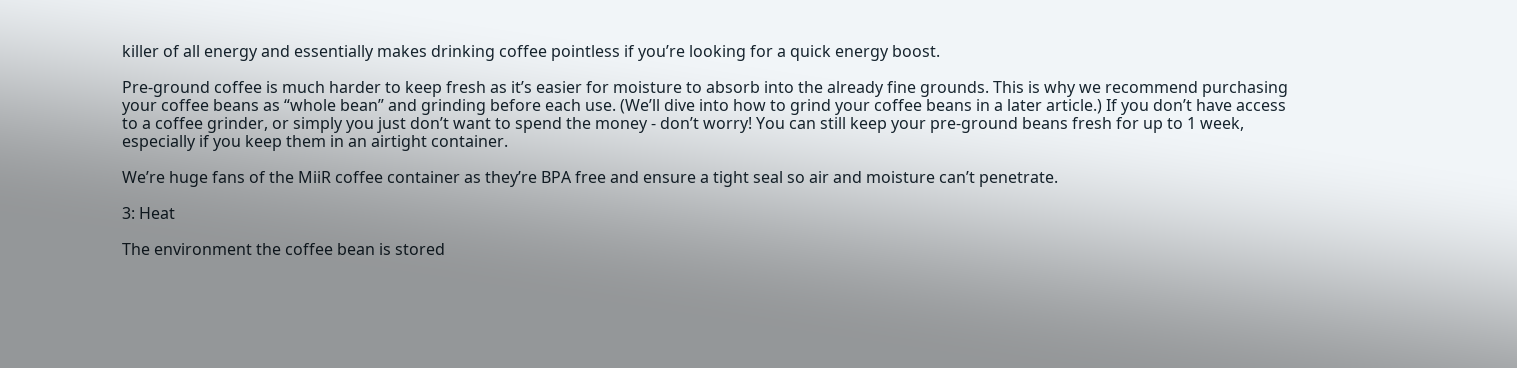killer of all energy and essentially makes drinking coffee pointless if you’re looking for a quick energy boost.

Pre-ground coffee is much harder to keep fresh as it’s easier for moisture to absorb into the already fine grounds. This is why we recommend purchasing your coffee beans as “whole bean” and grinding before each use. (We’ll dive into how to grind your coffee beans in a later article.) If you don’t have access to a coffee grinder, or simply you just don’t want to spend the money - don’t worry! You can still keep your pre-ground beans fresh for up to 1 week, especially if you keep them in an airtight container.

We’re huge fans of the MiiR coffee container as they’re BPA free and ensure a tight seal so air and moisture can’t penetrate.

3: Heat

The environment the coffee bean is stored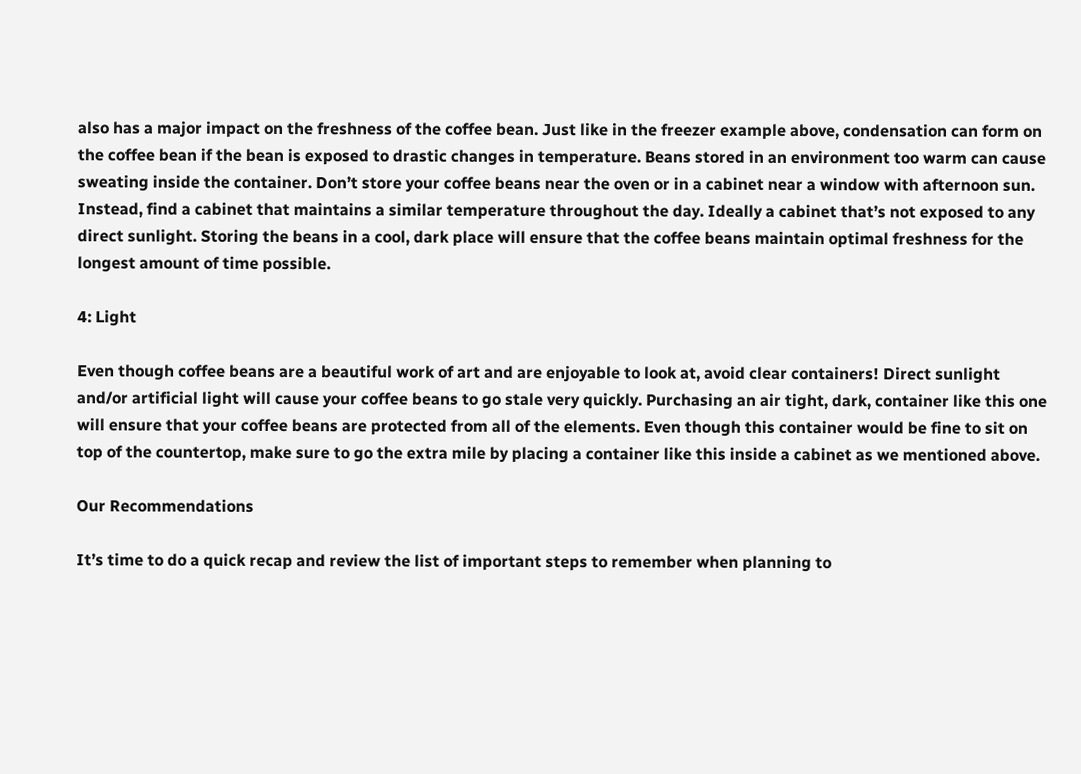also has a major impact on the freshness of the coffee bean. Just like in the freezer example above, condensation can form on the coffee bean if the bean is exposed to drastic changes in temperature. Beans stored in an environment too warm can cause sweating inside the container. Don’t store your coffee beans near the oven or in a cabinet near a window with afternoon sun. Instead, find a cabinet that maintains a similar temperature throughout the day. Ideally a cabinet that’s not exposed to any direct sunlight. Storing the beans in a cool, dark place will ensure that the coffee beans maintain optimal freshness for the longest amount of time possible.

4: Light

Even though coffee beans are a beautiful work of art and are enjoyable to look at, avoid clear containers! Direct sunlight and/or artificial light will cause your coffee beans to go stale very quickly. Purchasing an air tight, dark, container like this one will ensure that your coffee beans are protected from all of the elements. Even though this container would be fine to sit on top of the countertop, make sure to go the extra mile by placing a container like this inside a cabinet as we mentioned above.

Our Recommendations

It’s time to do a quick recap and review the list of important steps to remember when planning to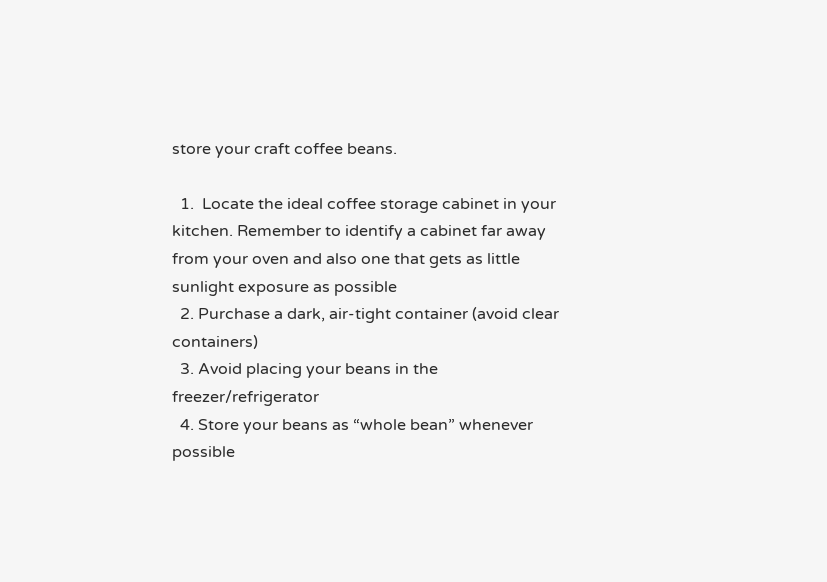store your craft coffee beans.

  1.  Locate the ideal coffee storage cabinet in your kitchen. Remember to identify a cabinet far away from your oven and also one that gets as little sunlight exposure as possible
  2. Purchase a dark, air-tight container (avoid clear containers)
  3. Avoid placing your beans in the freezer/refrigerator
  4. Store your beans as “whole bean” whenever possible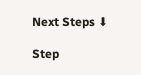Next Steps ⬇

Step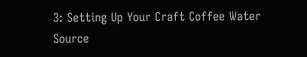3: Setting Up Your Craft Coffee Water Source